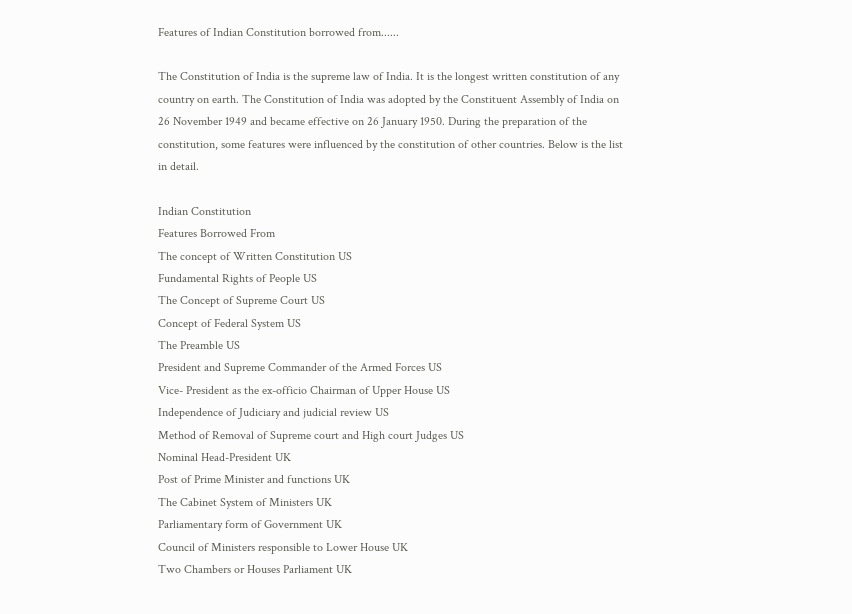Features of Indian Constitution borrowed from......

The Constitution of India is the supreme law of India. It is the longest written constitution of any country on earth. The Constitution of India was adopted by the Constituent Assembly of India on 26 November 1949 and became effective on 26 January 1950. During the preparation of the constitution, some features were influenced by the constitution of other countries. Below is the list in detail.

Indian Constitution
Features Borrowed From
The concept of Written Constitution US
Fundamental Rights of People US
The Concept of Supreme Court US
Concept of Federal System US
The Preamble US
President and Supreme Commander of the Armed Forces US
Vice- President as the ex-officio Chairman of Upper House US
Independence of Judiciary and judicial review US
Method of Removal of Supreme court and High court Judges US
Nominal Head-President UK
Post of Prime Minister and functions UK
The Cabinet System of Ministers UK
Parliamentary form of Government UK
Council of Ministers responsible to Lower House UK
Two Chambers or Houses Parliament UK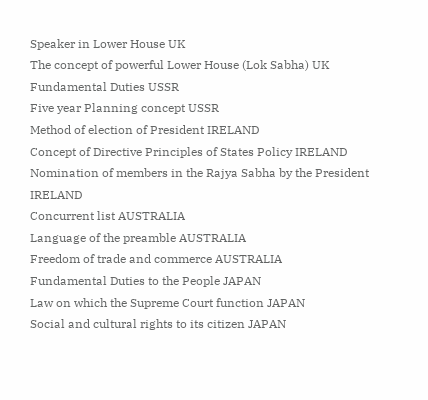Speaker in Lower House UK
The concept of powerful Lower House (Lok Sabha) UK
Fundamental Duties USSR
Five year Planning concept USSR
Method of election of President IRELAND
Concept of Directive Principles of States Policy IRELAND
Nomination of members in the Rajya Sabha by the President IRELAND
Concurrent list AUSTRALIA
Language of the preamble AUSTRALIA
Freedom of trade and commerce AUSTRALIA
Fundamental Duties to the People JAPAN
Law on which the Supreme Court function JAPAN
Social and cultural rights to its citizen JAPAN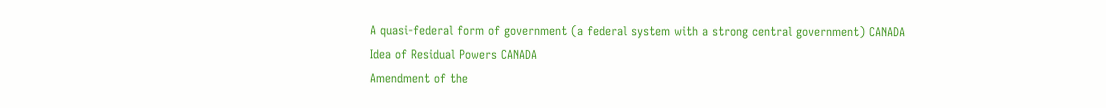A quasi-federal form of government (a federal system with a strong central government) CANADA
Idea of Residual Powers CANADA
Amendment of the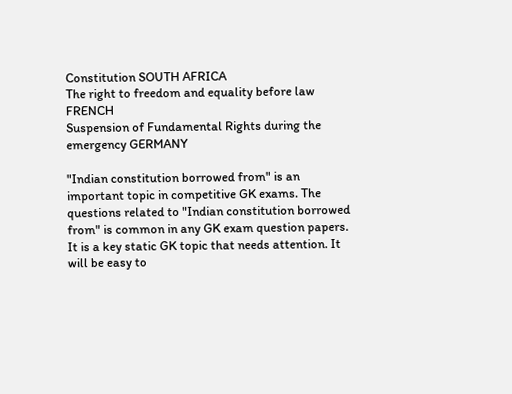Constitution SOUTH AFRICA
The right to freedom and equality before law FRENCH
Suspension of Fundamental Rights during the emergency GERMANY

"Indian constitution borrowed from" is an important topic in competitive GK exams. The questions related to "Indian constitution borrowed from" is common in any GK exam question papers. It is a key static GK topic that needs attention. It will be easy to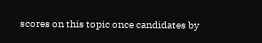scores on this topic once candidates by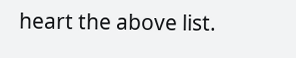heart the above list.